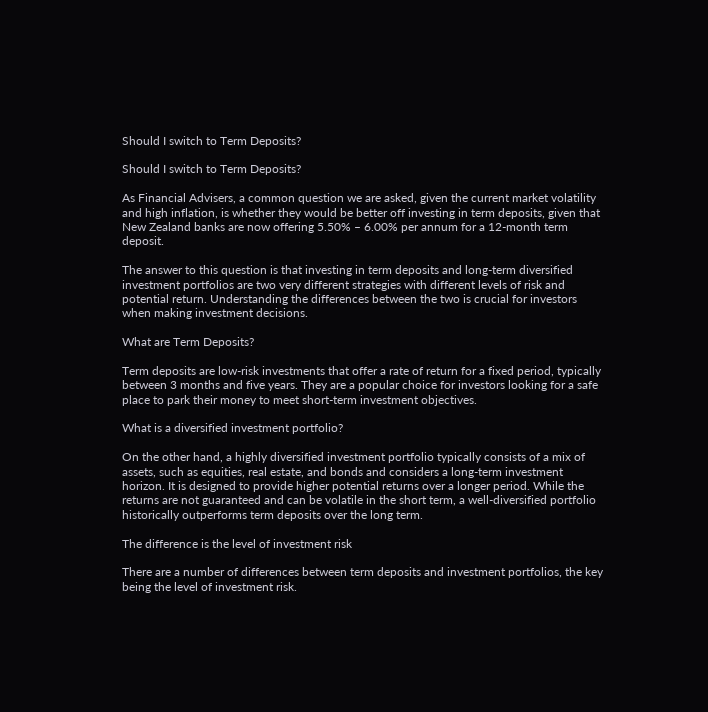Should I switch to Term Deposits?

Should I switch to Term Deposits?

As Financial Advisers, a common question we are asked, given the current market volatility and high inflation, is whether they would be better off investing in term deposits, given that New Zealand banks are now offering 5.50% – 6.00% per annum for a 12-month term deposit.

The answer to this question is that investing in term deposits and long-term diversified investment portfolios are two very different strategies with different levels of risk and potential return. Understanding the differences between the two is crucial for investors when making investment decisions.

What are Term Deposits?

Term deposits are low-risk investments that offer a rate of return for a fixed period, typically between 3 months and five years. They are a popular choice for investors looking for a safe place to park their money to meet short-term investment objectives.

What is a diversified investment portfolio?

On the other hand, a highly diversified investment portfolio typically consists of a mix of assets, such as equities, real estate, and bonds and considers a long-term investment horizon. It is designed to provide higher potential returns over a longer period. While the returns are not guaranteed and can be volatile in the short term, a well-diversified portfolio historically outperforms term deposits over the long term.

The difference is the level of investment risk

There are a number of differences between term deposits and investment portfolios, the key being the level of investment risk.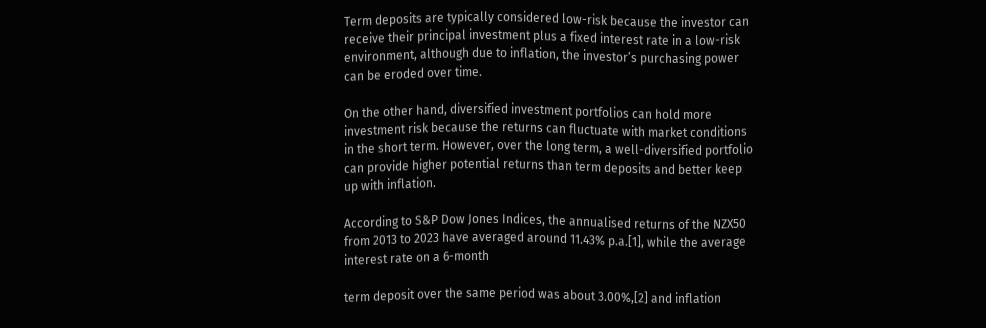Term deposits are typically considered low-risk because the investor can receive their principal investment plus a fixed interest rate in a low-risk environment, although due to inflation, the investor’s purchasing power can be eroded over time.

On the other hand, diversified investment portfolios can hold more investment risk because the returns can fluctuate with market conditions in the short term. However, over the long term, a well-diversified portfolio can provide higher potential returns than term deposits and better keep up with inflation.

According to S&P Dow Jones Indices, the annualised returns of the NZX50 from 2013 to 2023 have averaged around 11.43% p.a.[1], while the average interest rate on a 6-month

term deposit over the same period was about 3.00%,[2] and inflation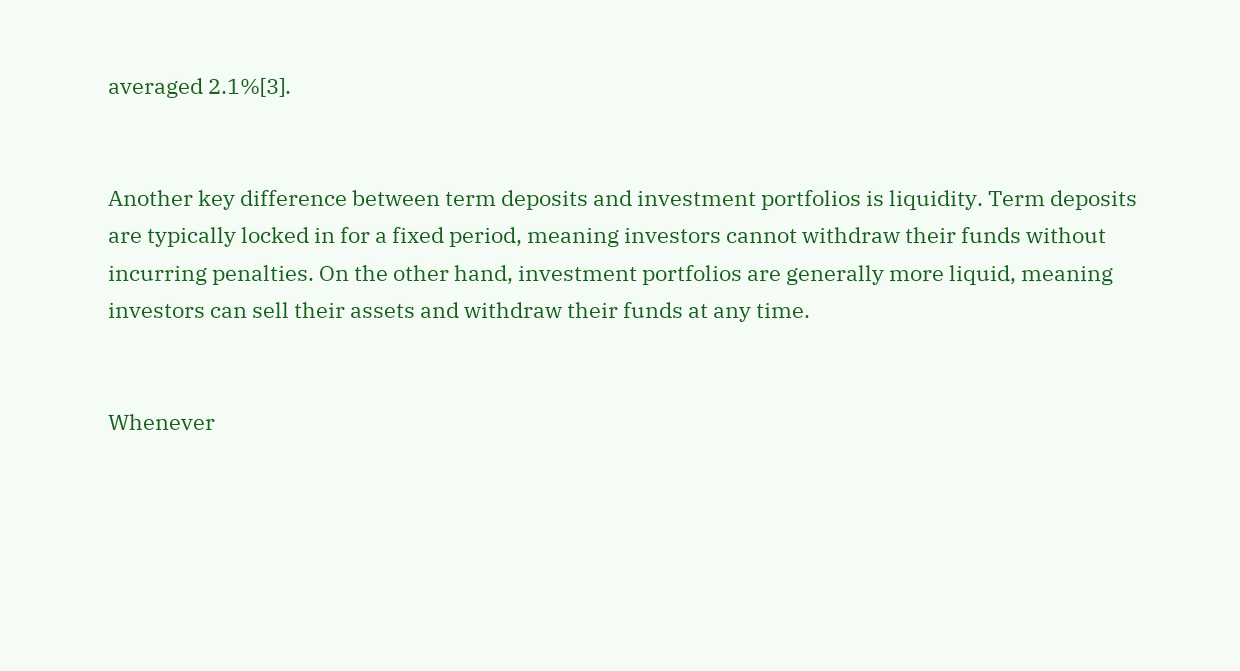averaged 2.1%[3].


Another key difference between term deposits and investment portfolios is liquidity. Term deposits are typically locked in for a fixed period, meaning investors cannot withdraw their funds without incurring penalties. On the other hand, investment portfolios are generally more liquid, meaning investors can sell their assets and withdraw their funds at any time.


Whenever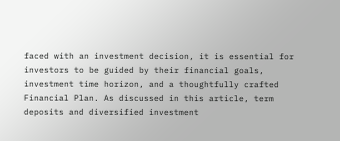faced with an investment decision, it is essential for investors to be guided by their financial goals, investment time horizon, and a thoughtfully crafted Financial Plan. As discussed in this article, term deposits and diversified investment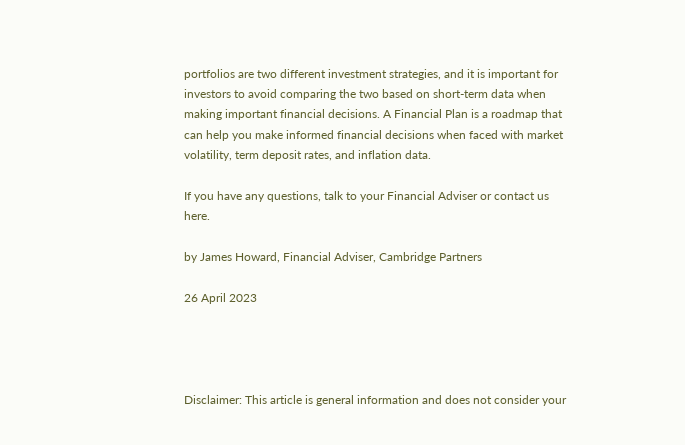portfolios are two different investment strategies, and it is important for investors to avoid comparing the two based on short-term data when making important financial decisions. A Financial Plan is a roadmap that can help you make informed financial decisions when faced with market volatility, term deposit rates, and inflation data.

If you have any questions, talk to your Financial Adviser or contact us here.

by James Howard, Financial Adviser, Cambridge Partners

26 April 2023




Disclaimer: This article is general information and does not consider your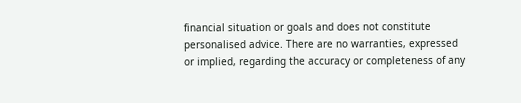financial situation or goals and does not constitute personalised advice. There are no warranties, expressed or implied, regarding the accuracy or completeness of any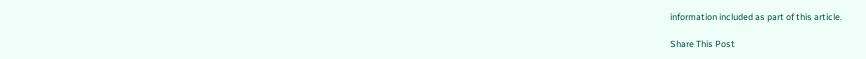information included as part of this article.

Share This Post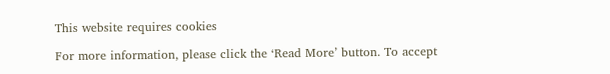This website requires cookies

For more information, please click the ‘Read More’ button. To accept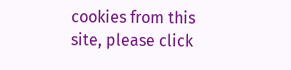cookies from this site, please click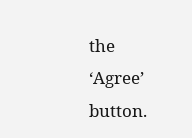the ‘Agree’ button.